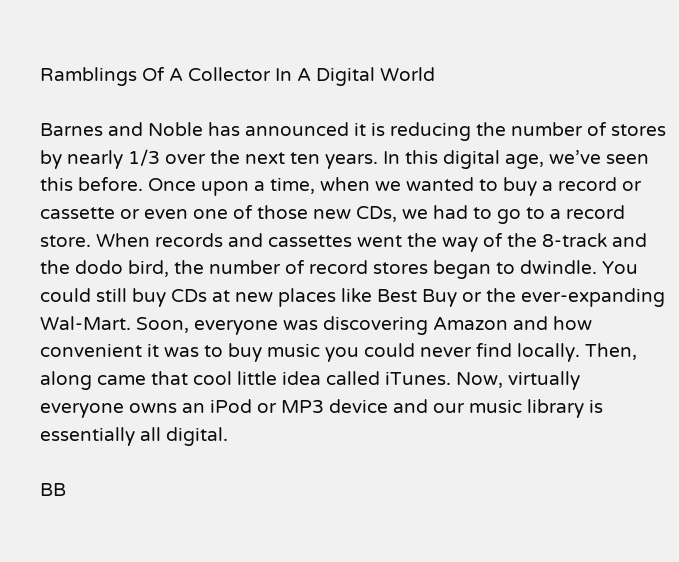Ramblings Of A Collector In A Digital World

Barnes and Noble has announced it is reducing the number of stores by nearly 1/3 over the next ten years. In this digital age, we’ve seen this before. Once upon a time, when we wanted to buy a record or cassette or even one of those new CDs, we had to go to a record store. When records and cassettes went the way of the 8-track and the dodo bird, the number of record stores began to dwindle. You could still buy CDs at new places like Best Buy or the ever-expanding Wal-Mart. Soon, everyone was discovering Amazon and how convenient it was to buy music you could never find locally. Then, along came that cool little idea called iTunes. Now, virtually everyone owns an iPod or MP3 device and our music library is essentially all digital.

BB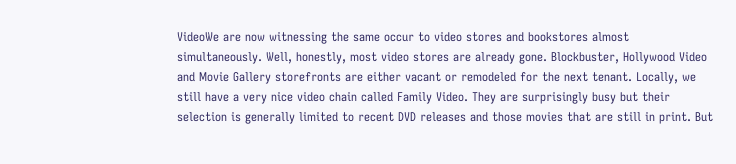VideoWe are now witnessing the same occur to video stores and bookstores almost simultaneously. Well, honestly, most video stores are already gone. Blockbuster, Hollywood Video and Movie Gallery storefronts are either vacant or remodeled for the next tenant. Locally, we still have a very nice video chain called Family Video. They are surprisingly busy but their selection is generally limited to recent DVD releases and those movies that are still in print. But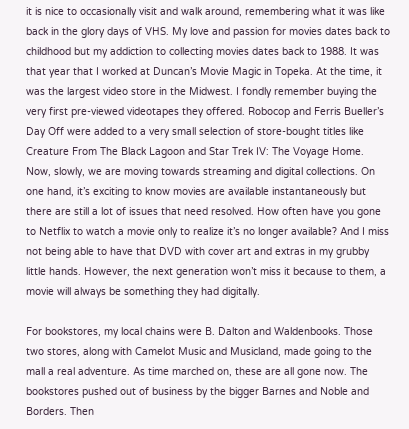it is nice to occasionally visit and walk around, remembering what it was like back in the glory days of VHS. My love and passion for movies dates back to childhood but my addiction to collecting movies dates back to 1988. It was that year that I worked at Duncan’s Movie Magic in Topeka. At the time, it was the largest video store in the Midwest. I fondly remember buying the very first pre-viewed videotapes they offered. Robocop and Ferris Bueller’s Day Off were added to a very small selection of store-bought titles like Creature From The Black Lagoon and Star Trek IV: The Voyage Home. Now, slowly, we are moving towards streaming and digital collections. On one hand, it’s exciting to know movies are available instantaneously but there are still a lot of issues that need resolved. How often have you gone to Netflix to watch a movie only to realize it’s no longer available? And I miss not being able to have that DVD with cover art and extras in my grubby little hands. However, the next generation won’t miss it because to them, a movie will always be something they had digitally.

For bookstores, my local chains were B. Dalton and Waldenbooks. Those two stores, along with Camelot Music and Musicland, made going to the mall a real adventure. As time marched on, these are all gone now. The bookstores pushed out of business by the bigger Barnes and Noble and Borders. Then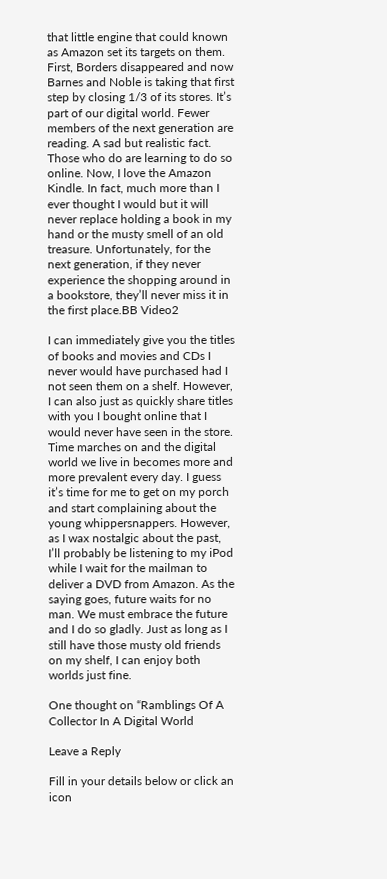that little engine that could known as Amazon set its targets on them. First, Borders disappeared and now Barnes and Noble is taking that first step by closing 1/3 of its stores. It’s part of our digital world. Fewer members of the next generation are reading. A sad but realistic fact. Those who do are learning to do so online. Now, I love the Amazon Kindle. In fact, much more than I ever thought I would but it will never replace holding a book in my hand or the musty smell of an old treasure. Unfortunately, for the next generation, if they never experience the shopping around in a bookstore, they’ll never miss it in the first place.BB Video2

I can immediately give you the titles of books and movies and CDs I never would have purchased had I not seen them on a shelf. However, I can also just as quickly share titles with you I bought online that I would never have seen in the store. Time marches on and the digital world we live in becomes more and more prevalent every day. I guess it’s time for me to get on my porch and start complaining about the young whippersnappers. However, as I wax nostalgic about the past, I’ll probably be listening to my iPod while I wait for the mailman to deliver a DVD from Amazon. As the saying goes, future waits for no man. We must embrace the future and I do so gladly. Just as long as I still have those musty old friends on my shelf, I can enjoy both worlds just fine.

One thought on “Ramblings Of A Collector In A Digital World

Leave a Reply

Fill in your details below or click an icon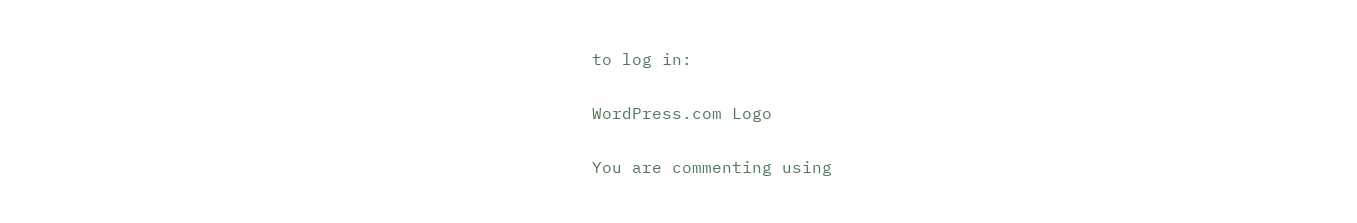to log in:

WordPress.com Logo

You are commenting using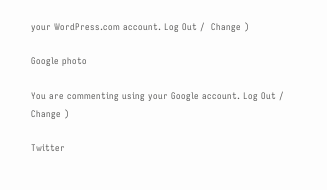your WordPress.com account. Log Out /  Change )

Google photo

You are commenting using your Google account. Log Out /  Change )

Twitter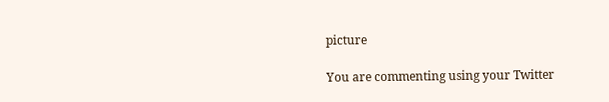picture

You are commenting using your Twitter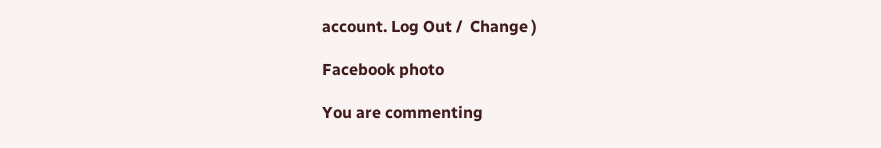account. Log Out /  Change )

Facebook photo

You are commenting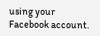using your Facebook account.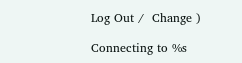Log Out /  Change )

Connecting to %s